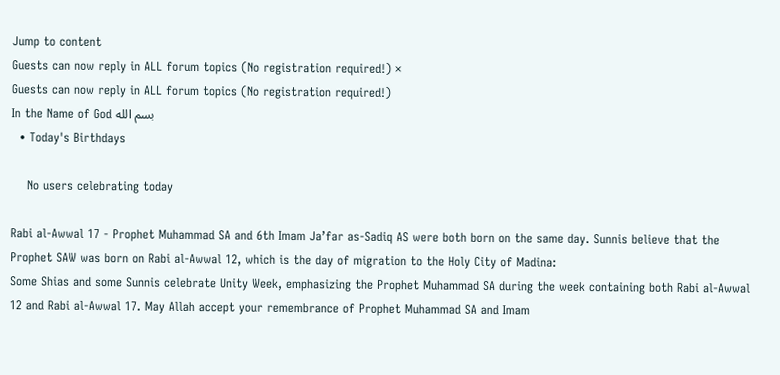Jump to content
Guests can now reply in ALL forum topics (No registration required!) ×
Guests can now reply in ALL forum topics (No registration required!)
In the Name of God بسم الله
  • Today's Birthdays

    No users celebrating today

Rabi al-Awwal 17 - Prophet Muhammad SA and 6th Imam Ja’far as-Sadiq AS were both born on the same day. Sunnis believe that the Prophet SAW was born on Rabi al-Awwal 12, which is the day of migration to the Holy City of Madina:
Some Shias and some Sunnis celebrate Unity Week, emphasizing the Prophet Muhammad SA during the week containing both Rabi al-Awwal 12 and Rabi al-Awwal 17. May Allah accept your remembrance of Prophet Muhammad SA and Imam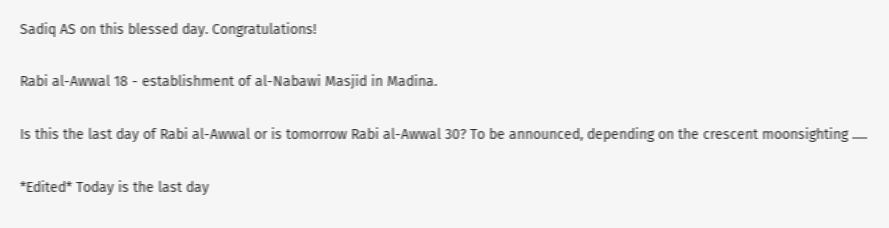Sadiq AS on this blessed day. Congratulations!

Rabi al-Awwal 18 - establishment of al-Nabawi Masjid in Madina.

Is this the last day of Rabi al-Awwal or is tomorrow Rabi al-Awwal 30? To be announced, depending on the crescent moonsighting .....

*Edited* Today is the last day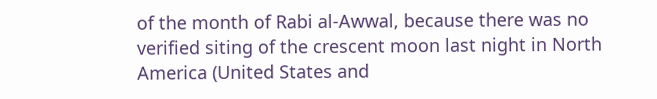of the month of Rabi al-Awwal, because there was no verified siting of the crescent moon last night in North America (United States and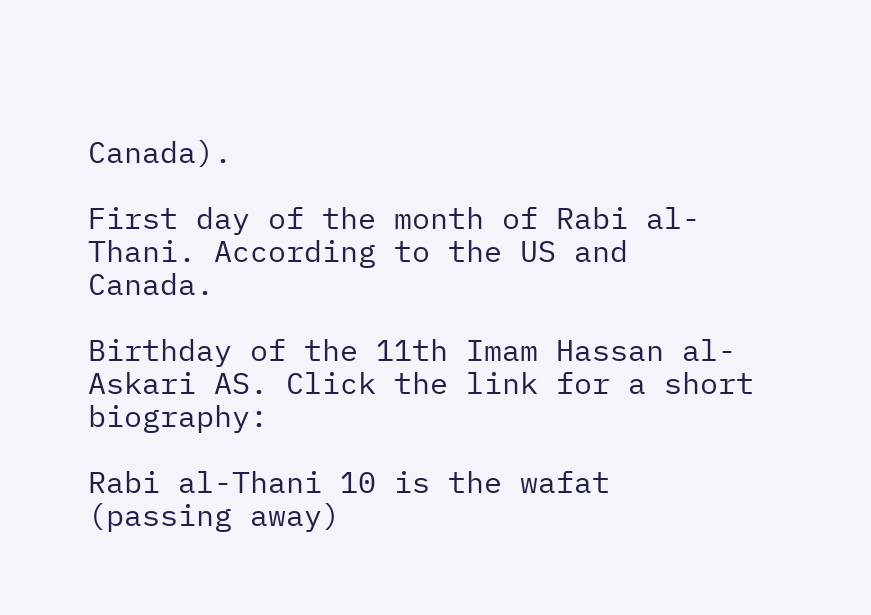Canada).

First day of the month of Rabi al-Thani. According to the US and Canada.

Birthday of the 11th Imam Hassan al-Askari AS. Click the link for a short biography:

Rabi al-Thani 10 is the wafat (passing away)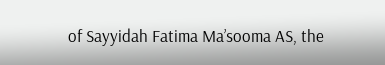of Sayyidah Fatima Ma’sooma AS, the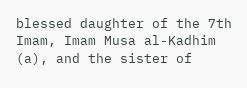blessed daughter of the 7th Imam, Imam Musa al-Kadhim (a), and the sister of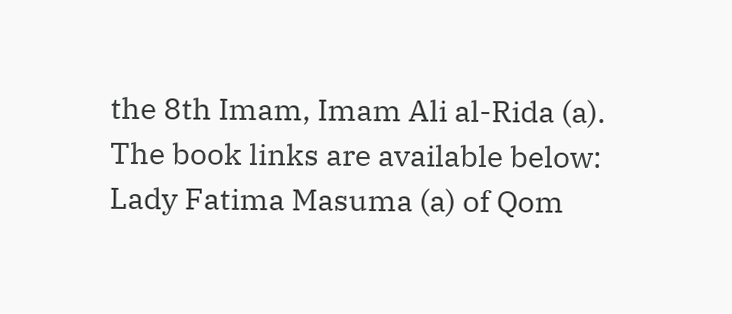the 8th Imam, Imam Ali al-Rida (a). The book links are available below:
Lady Fatima Masuma (a) of Qom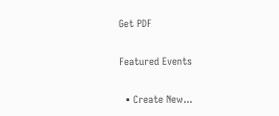Get PDF

Featured Events

  • Create New...